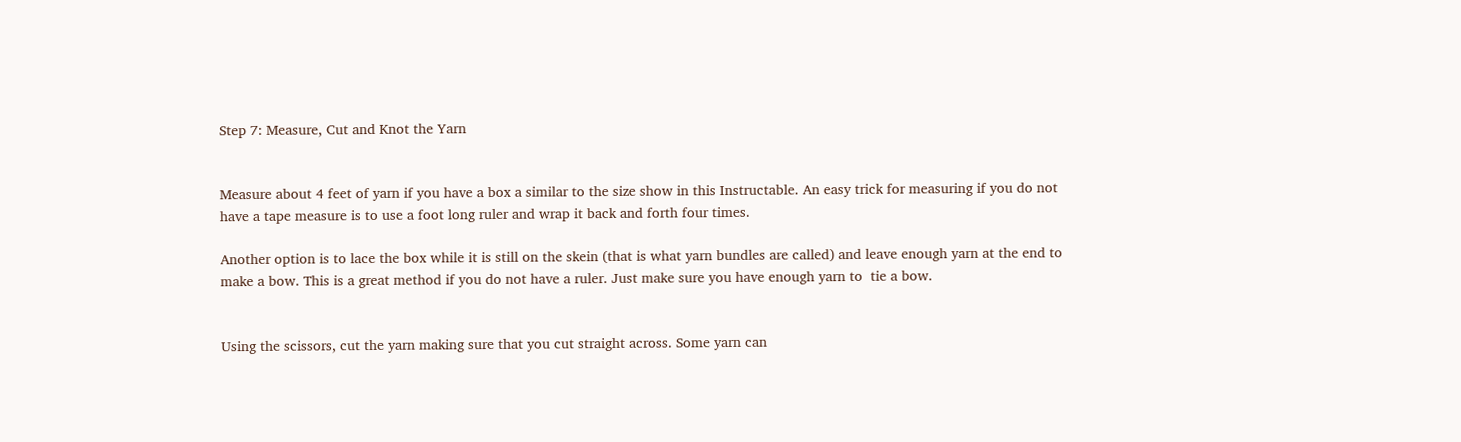Step 7: Measure, Cut and Knot the Yarn


Measure about 4 feet of yarn if you have a box a similar to the size show in this Instructable. An easy trick for measuring if you do not have a tape measure is to use a foot long ruler and wrap it back and forth four times.

Another option is to lace the box while it is still on the skein (that is what yarn bundles are called) and leave enough yarn at the end to make a bow. This is a great method if you do not have a ruler. Just make sure you have enough yarn to  tie a bow.


Using the scissors, cut the yarn making sure that you cut straight across. Some yarn can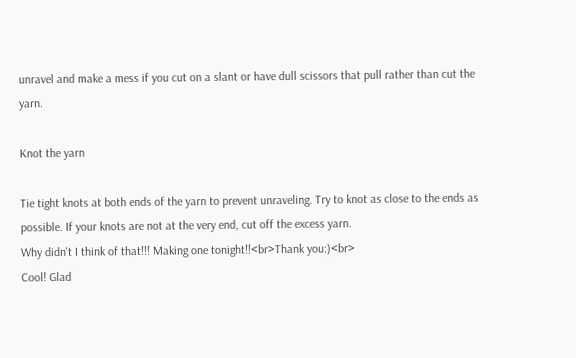unravel and make a mess if you cut on a slant or have dull scissors that pull rather than cut the yarn.

Knot the yarn

Tie tight knots at both ends of the yarn to prevent unraveling. Try to knot as close to the ends as possible. If your knots are not at the very end, cut off the excess yarn.
Why didn't I think of that!!! Making one tonight!!<br>Thank you:)<br>
Cool! Glad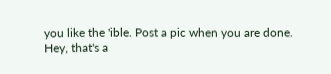you like the 'ible. Post a pic when you are done.
Hey, that's a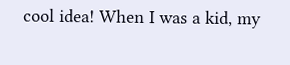cool idea! When I was a kid, my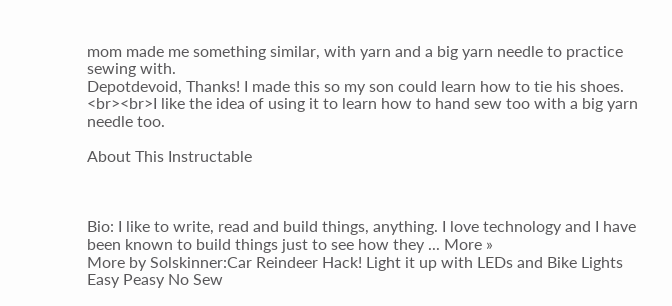mom made me something similar, with yarn and a big yarn needle to practice sewing with.
Depotdevoid, Thanks! I made this so my son could learn how to tie his shoes. <br><br>I like the idea of using it to learn how to hand sew too with a big yarn needle too.

About This Instructable



Bio: I like to write, read and build things, anything. I love technology and I have been known to build things just to see how they ... More »
More by Solskinner:Car Reindeer Hack! Light it up with LEDs and Bike Lights Easy Peasy No Sew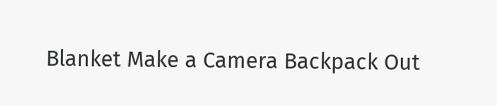Blanket Make a Camera Backpack Out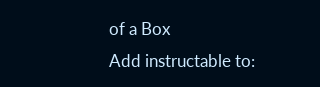of a Box
Add instructable to: